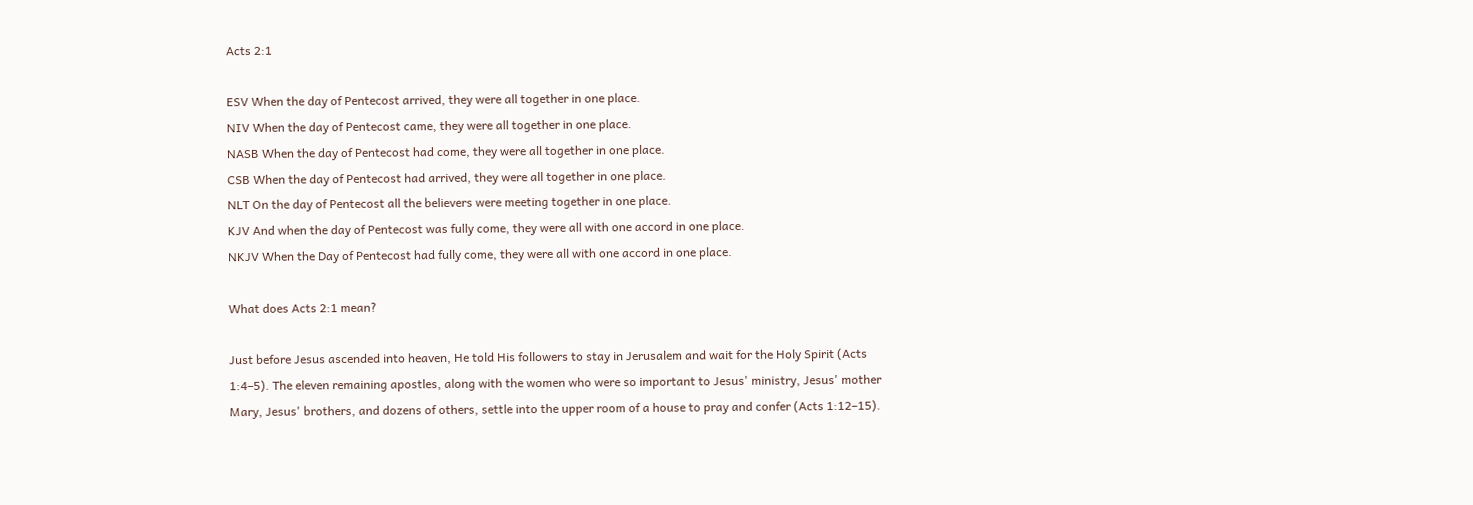Acts 2:1

ESV When the day of Pentecost arrived, they were all together in one place.
NIV When the day of Pentecost came, they were all together in one place.
NASB When the day of Pentecost had come, they were all together in one place.
CSB When the day of Pentecost had arrived, they were all together in one place.
NLT On the day of Pentecost all the believers were meeting together in one place.
KJV And when the day of Pentecost was fully come, they were all with one accord in one place.
NKJV When the Day of Pentecost had fully come, they were all with one accord in one place.

What does Acts 2:1 mean?

Just before Jesus ascended into heaven, He told His followers to stay in Jerusalem and wait for the Holy Spirit (Acts 1:4–5). The eleven remaining apostles, along with the women who were so important to Jesus' ministry, Jesus' mother Mary, Jesus' brothers, and dozens of others, settle into the upper room of a house to pray and confer (Acts 1:12–15).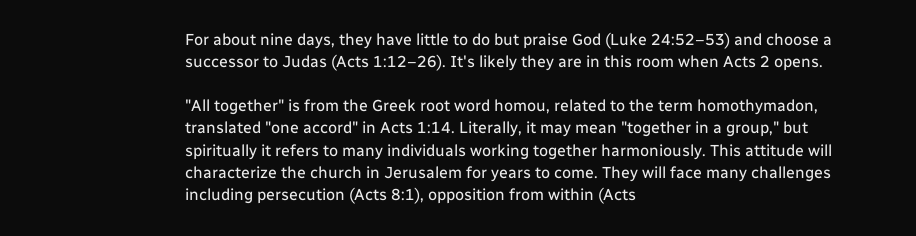For about nine days, they have little to do but praise God (Luke 24:52–53) and choose a successor to Judas (Acts 1:12–26). It's likely they are in this room when Acts 2 opens.

"All together" is from the Greek root word homou, related to the term homothymadon, translated "one accord" in Acts 1:14. Literally, it may mean "together in a group," but spiritually it refers to many individuals working together harmoniously. This attitude will characterize the church in Jerusalem for years to come. They will face many challenges including persecution (Acts 8:1), opposition from within (Acts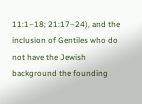11:1–18; 21:17–24), and the inclusion of Gentiles who do not have the Jewish background the founding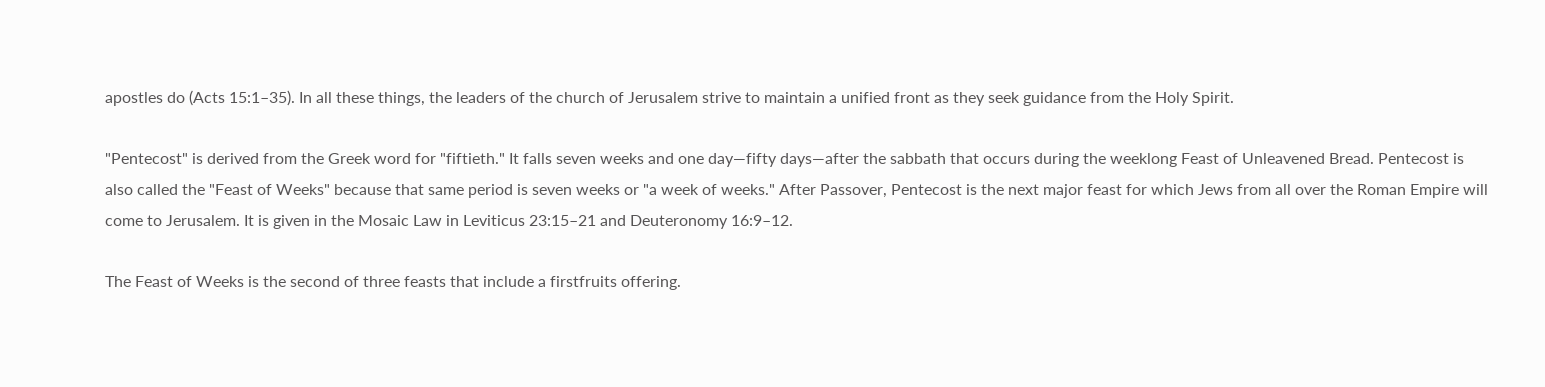apostles do (Acts 15:1–35). In all these things, the leaders of the church of Jerusalem strive to maintain a unified front as they seek guidance from the Holy Spirit.

"Pentecost" is derived from the Greek word for "fiftieth." It falls seven weeks and one day—fifty days—after the sabbath that occurs during the weeklong Feast of Unleavened Bread. Pentecost is also called the "Feast of Weeks" because that same period is seven weeks or "a week of weeks." After Passover, Pentecost is the next major feast for which Jews from all over the Roman Empire will come to Jerusalem. It is given in the Mosaic Law in Leviticus 23:15–21 and Deuteronomy 16:9–12.

The Feast of Weeks is the second of three feasts that include a firstfruits offering.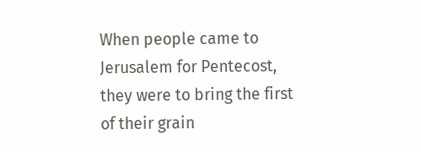When people came to Jerusalem for Pentecost, they were to bring the first of their grain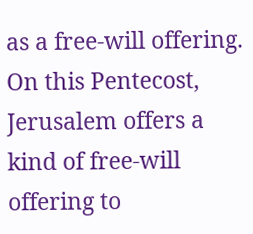as a free-will offering. On this Pentecost, Jerusalem offers a kind of free-will offering to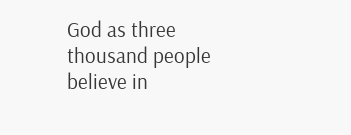God as three thousand people believe in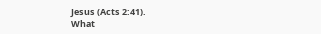Jesus (Acts 2:41).
What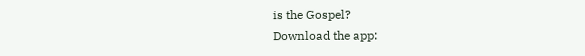is the Gospel?
Download the app: